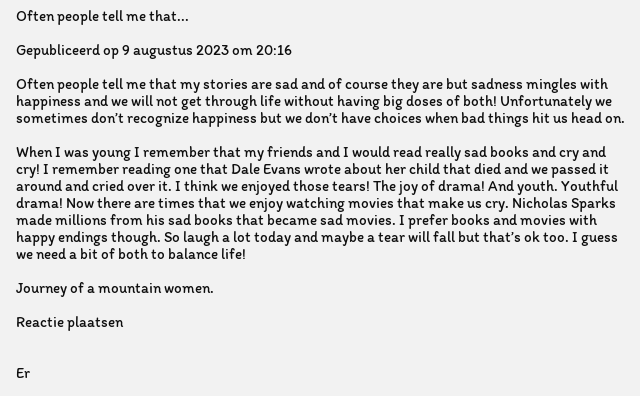Often people tell me that...

Gepubliceerd op 9 augustus 2023 om 20:16

Often people tell me that my stories are sad and of course they are but sadness mingles with happiness and we will not get through life without having big doses of both! Unfortunately we sometimes don’t recognize happiness but we don’t have choices when bad things hit us head on.

When I was young I remember that my friends and I would read really sad books and cry and cry! I remember reading one that Dale Evans wrote about her child that died and we passed it around and cried over it. I think we enjoyed those tears! The joy of drama! And youth. Youthful drama! Now there are times that we enjoy watching movies that make us cry. Nicholas Sparks made millions from his sad books that became sad movies. I prefer books and movies with happy endings though. So laugh a lot today and maybe a tear will fall but that’s ok too. I guess we need a bit of both to balance life!

Journey of a mountain women.

Reactie plaatsen


Er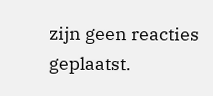zijn geen reacties geplaatst.